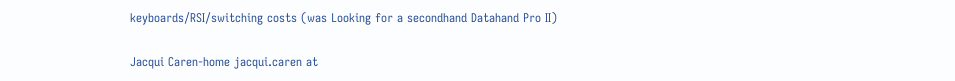keyboards/RSI/switching costs (was Looking for a secondhand Datahand Pro II)

Jacqui Caren-home jacqui.caren at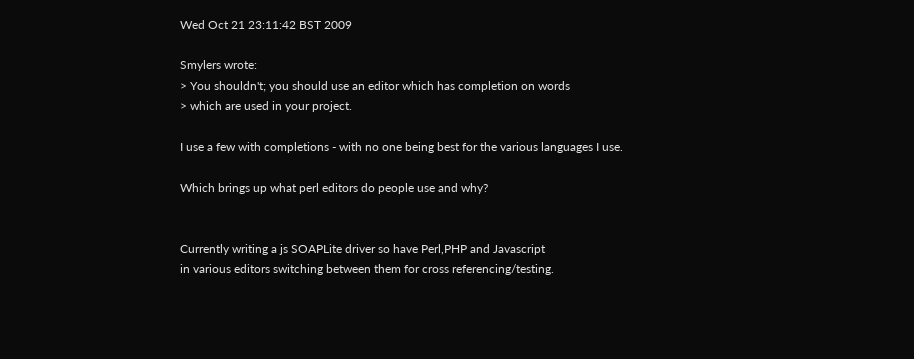Wed Oct 21 23:11:42 BST 2009

Smylers wrote:
> You shouldn't; you should use an editor which has completion on words
> which are used in your project.

I use a few with completions - with no one being best for the various languages I use.

Which brings up what perl editors do people use and why?


Currently writing a js SOAPLite driver so have Perl,PHP and Javascript
in various editors switching between them for cross referencing/testing.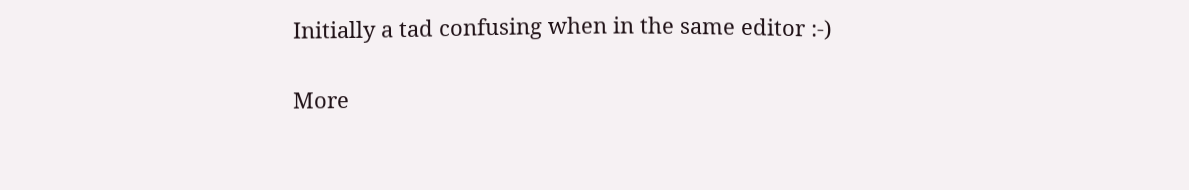Initially a tad confusing when in the same editor :-)

More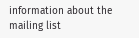information about the mailing list